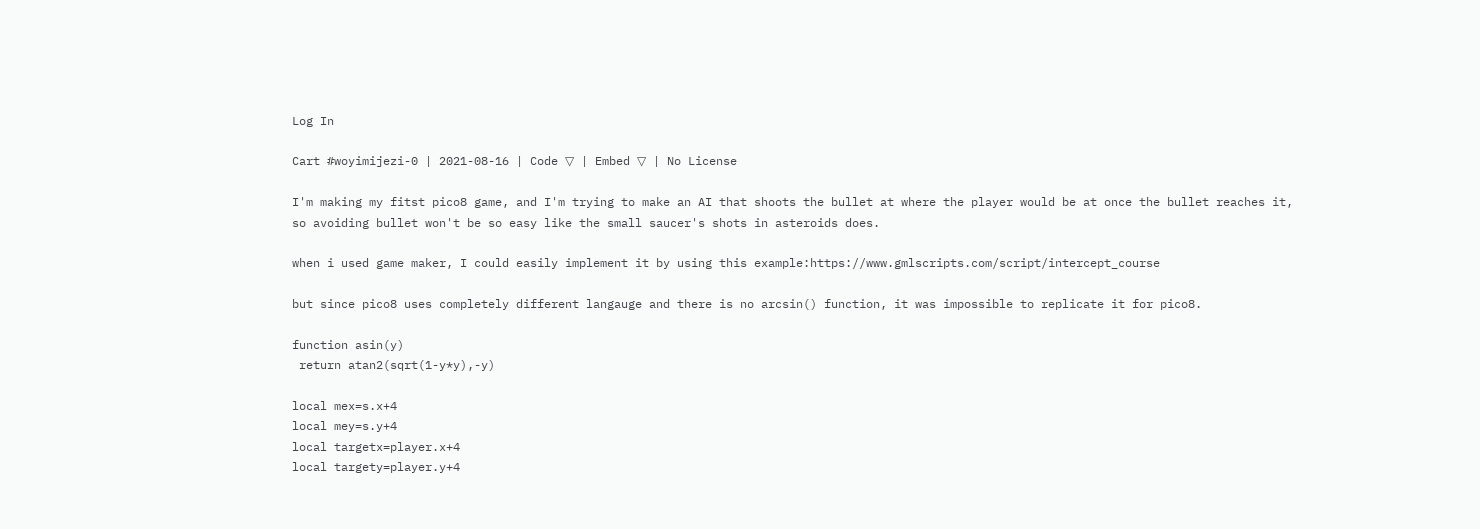Log In

Cart #woyimijezi-0 | 2021-08-16 | Code ▽ | Embed ▽ | No License

I'm making my fitst pico8 game, and I'm trying to make an AI that shoots the bullet at where the player would be at once the bullet reaches it, so avoiding bullet won't be so easy like the small saucer's shots in asteroids does.

when i used game maker, I could easily implement it by using this example:https://www.gmlscripts.com/script/intercept_course

but since pico8 uses completely different langauge and there is no arcsin() function, it was impossible to replicate it for pico8.

function asin(y)
 return atan2(sqrt(1-y*y),-y)

local mex=s.x+4
local mey=s.y+4
local targetx=player.x+4
local targety=player.y+4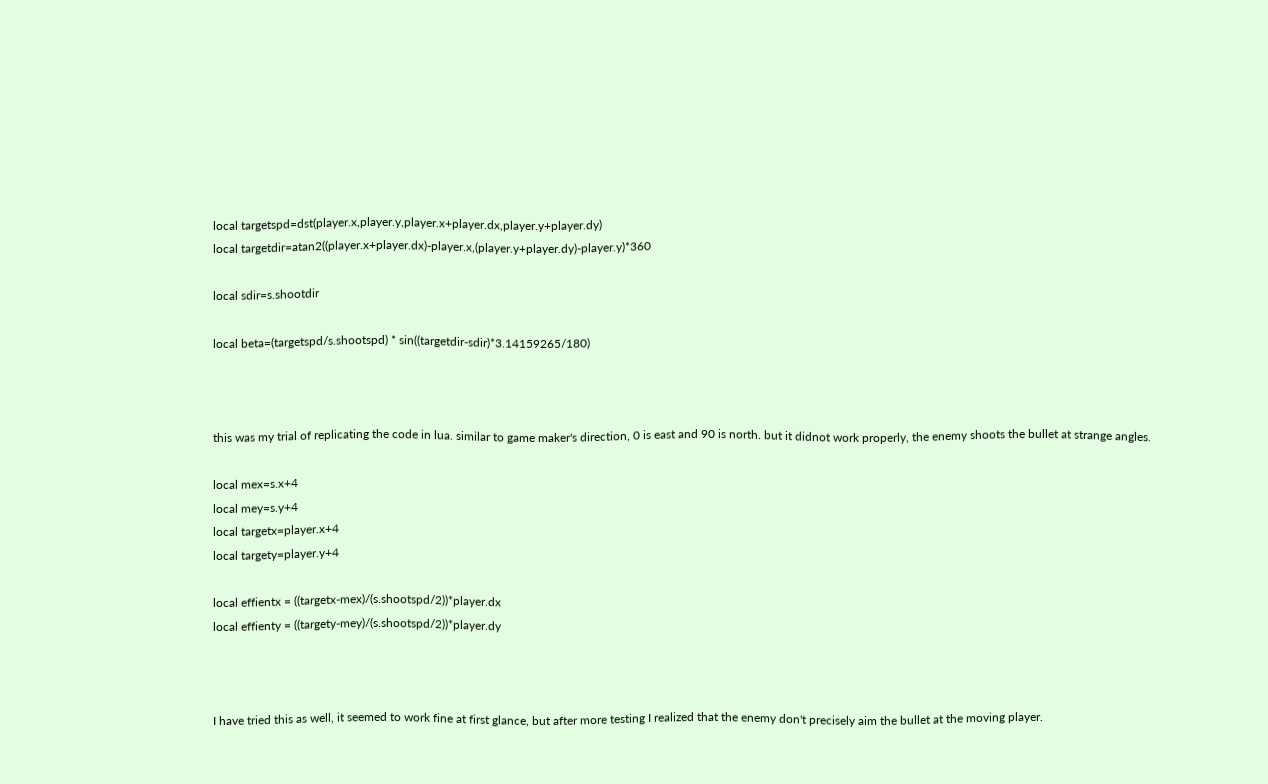local targetspd=dst(player.x,player.y,player.x+player.dx,player.y+player.dy)
local targetdir=atan2((player.x+player.dx)-player.x,(player.y+player.dy)-player.y)*360

local sdir=s.shootdir

local beta=(targetspd/s.shootspd) * sin((targetdir-sdir)*3.14159265/180)



this was my trial of replicating the code in lua. similar to game maker's direction, 0 is east and 90 is north. but it didnot work properly, the enemy shoots the bullet at strange angles.

local mex=s.x+4
local mey=s.y+4
local targetx=player.x+4
local targety=player.y+4

local effientx = ((targetx-mex)/(s.shootspd/2))*player.dx
local effienty = ((targety-mey)/(s.shootspd/2))*player.dy



I have tried this as well, it seemed to work fine at first glance, but after more testing I realized that the enemy don't precisely aim the bullet at the moving player.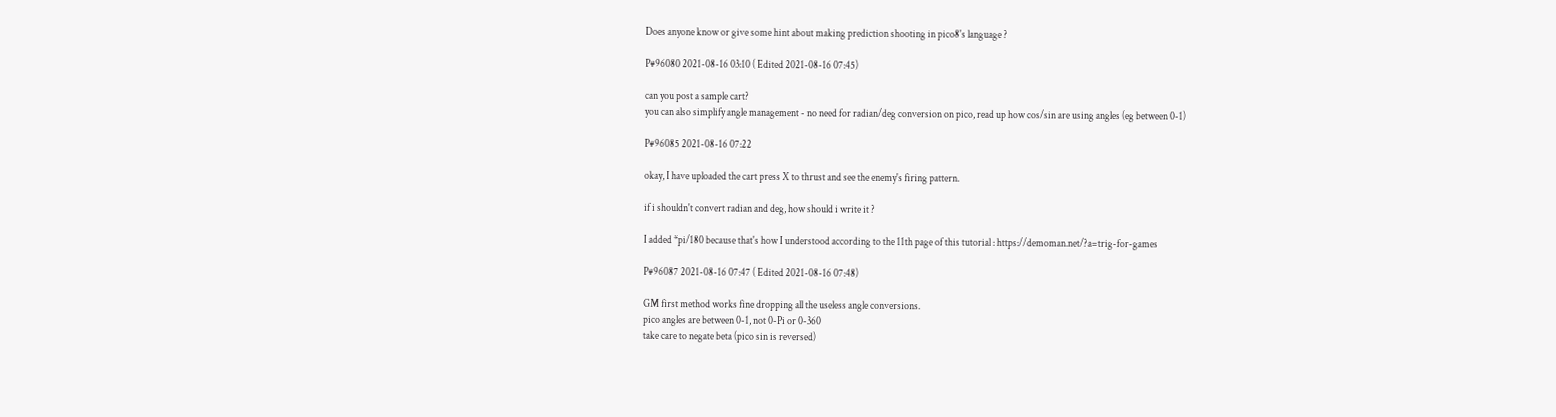Does anyone know or give some hint about making prediction shooting in pico8's language ?

P#96080 2021-08-16 03:10 ( Edited 2021-08-16 07:45)

can you post a sample cart?
you can also simplify angle management - no need for radian/deg conversion on pico, read up how cos/sin are using angles (eg between 0-1)

P#96085 2021-08-16 07:22

okay, I have uploaded the cart press X to thrust and see the enemy's firing pattern.

if i shouldn't convert radian and deg, how should i write it ?

I added *pi/180 because that's how I understood according to the 11th page of this tutorial : https://demoman.net/?a=trig-for-games

P#96087 2021-08-16 07:47 ( Edited 2021-08-16 07:48)

GM first method works fine dropping all the useless angle conversions.
pico angles are between 0-1, not 0-Pi or 0-360
take care to negate beta (pico sin is reversed)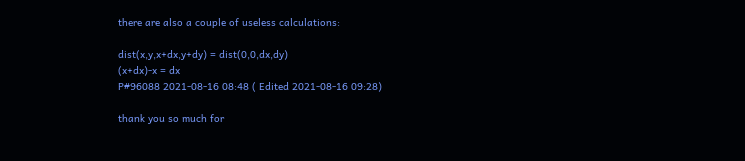there are also a couple of useless calculations:

dist(x,y,x+dx,y+dy) = dist(0,0,dx,dy)
(x+dx)-x = dx
P#96088 2021-08-16 08:48 ( Edited 2021-08-16 09:28)

thank you so much for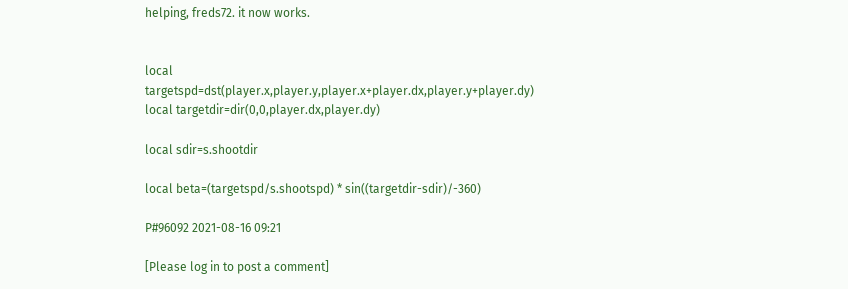helping, freds72. it now works.


local targetspd=dst(player.x,player.y,player.x+player.dx,player.y+player.dy)
local targetdir=dir(0,0,player.dx,player.dy)

local sdir=s.shootdir

local beta=(targetspd/s.shootspd) * sin((targetdir-sdir)/-360)

P#96092 2021-08-16 09:21

[Please log in to post a comment]